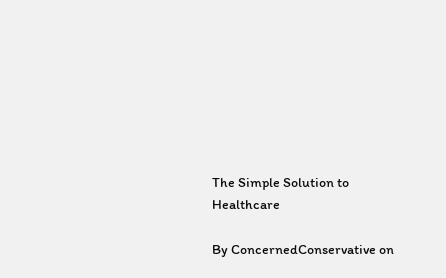The Simple Solution to Healthcare

By ConcernedConservative on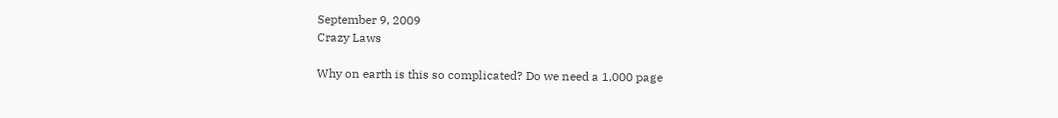September 9, 2009
Crazy Laws

Why on earth is this so complicated? Do we need a 1,000 page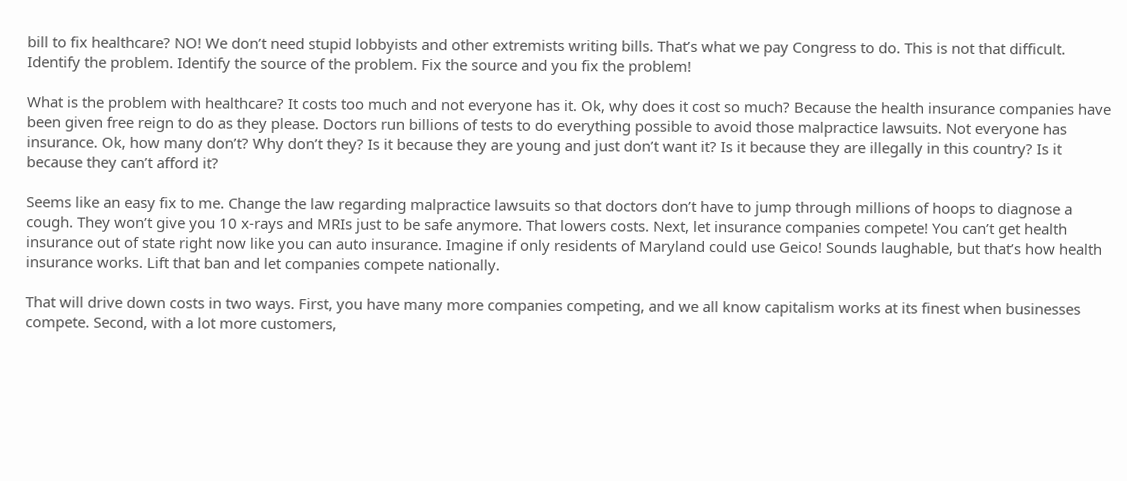bill to fix healthcare? NO! We don’t need stupid lobbyists and other extremists writing bills. That’s what we pay Congress to do. This is not that difficult. Identify the problem. Identify the source of the problem. Fix the source and you fix the problem!

What is the problem with healthcare? It costs too much and not everyone has it. Ok, why does it cost so much? Because the health insurance companies have been given free reign to do as they please. Doctors run billions of tests to do everything possible to avoid those malpractice lawsuits. Not everyone has insurance. Ok, how many don’t? Why don’t they? Is it because they are young and just don’t want it? Is it because they are illegally in this country? Is it because they can’t afford it?

Seems like an easy fix to me. Change the law regarding malpractice lawsuits so that doctors don’t have to jump through millions of hoops to diagnose a cough. They won’t give you 10 x-rays and MRIs just to be safe anymore. That lowers costs. Next, let insurance companies compete! You can’t get health insurance out of state right now like you can auto insurance. Imagine if only residents of Maryland could use Geico! Sounds laughable, but that’s how health insurance works. Lift that ban and let companies compete nationally.

That will drive down costs in two ways. First, you have many more companies competing, and we all know capitalism works at its finest when businesses compete. Second, with a lot more customers,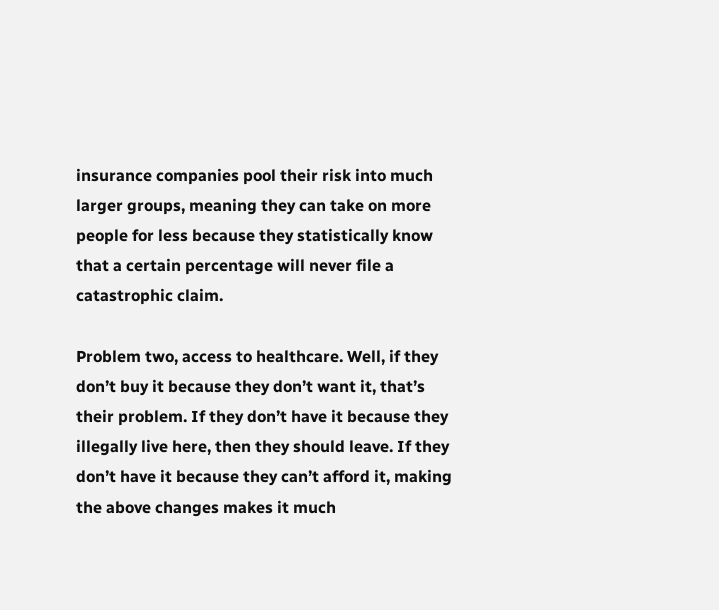insurance companies pool their risk into much larger groups, meaning they can take on more people for less because they statistically know that a certain percentage will never file a catastrophic claim.

Problem two, access to healthcare. Well, if they don’t buy it because they don’t want it, that’s their problem. If they don’t have it because they illegally live here, then they should leave. If they don’t have it because they can’t afford it, making the above changes makes it much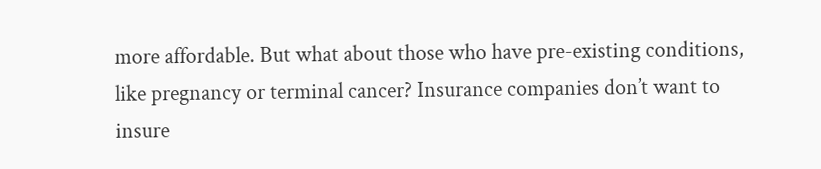more affordable. But what about those who have pre-existing conditions, like pregnancy or terminal cancer? Insurance companies don’t want to insure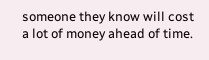someone they know will cost a lot of money ahead of time.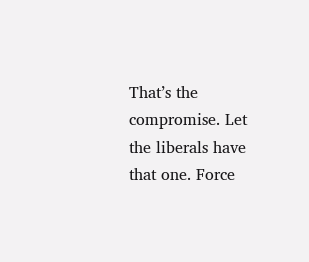That’s the compromise. Let the liberals have that one. Force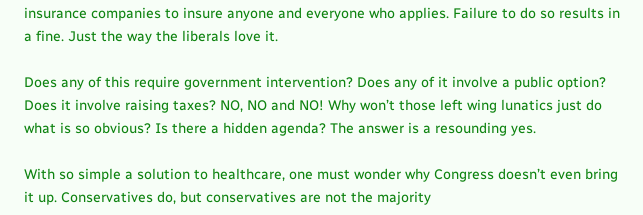insurance companies to insure anyone and everyone who applies. Failure to do so results in a fine. Just the way the liberals love it.

Does any of this require government intervention? Does any of it involve a public option? Does it involve raising taxes? NO, NO and NO! Why won’t those left wing lunatics just do what is so obvious? Is there a hidden agenda? The answer is a resounding yes.

With so simple a solution to healthcare, one must wonder why Congress doesn’t even bring it up. Conservatives do, but conservatives are not the majority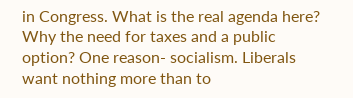in Congress. What is the real agenda here? Why the need for taxes and a public option? One reason- socialism. Liberals want nothing more than to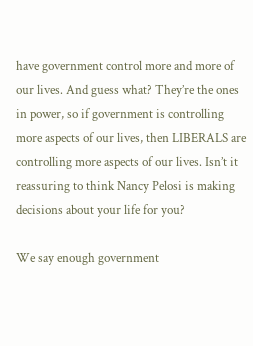have government control more and more of our lives. And guess what? They’re the ones in power, so if government is controlling more aspects of our lives, then LIBERALS are controlling more aspects of our lives. Isn’t it reassuring to think Nancy Pelosi is making decisions about your life for you?

We say enough government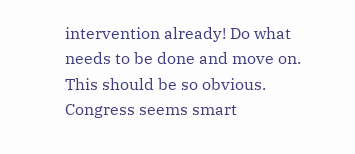intervention already! Do what needs to be done and move on. This should be so obvious. Congress seems smart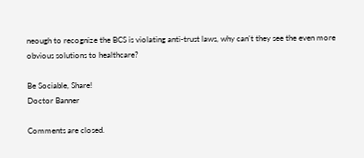neough to recognize the BCS is violating anti-trust laws, why can’t they see the even more obvious solutions to healthcare?

Be Sociable, Share!
Doctor Banner

Comments are closed.